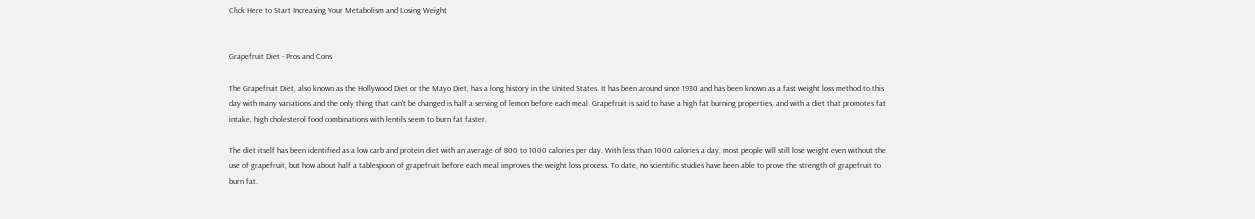Click Here to Start Increasing Your Metabolism and Losing Weight


Grapefruit Diet - Pros and Cons

The Grapefruit Diet, also known as the Hollywood Diet or the Mayo Diet, has a long history in the United States. It has been around since 1930 and has been known as a fast weight loss method to this day with many variations and the only thing that can't be changed is half a serving of lemon before each meal. Grapefruit is said to have a high fat burning properties, and with a diet that promotes fat intake, high cholesterol food combinations with lentils seem to burn fat faster.

The diet itself has been identified as a low carb and protein diet with an average of 800 to 1000 calories per day. With less than 1000 calories a day, most people will still lose weight even without the use of grapefruit, but how about half a tablespoon of grapefruit before each meal improves the weight loss process. To date, no scientific studies have been able to prove the strength of grapefruit to burn fat.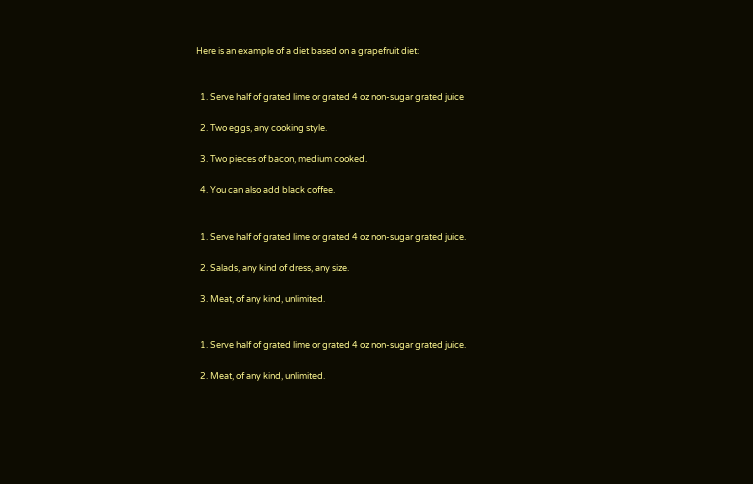Here is an example of a diet based on a grapefruit diet:


  1. Serve half of grated lime or grated 4 oz non-sugar grated juice

  2. Two eggs, any cooking style.

  3. Two pieces of bacon, medium cooked.

  4. You can also add black coffee.


  1. Serve half of grated lime or grated 4 oz non-sugar grated juice.

  2. Salads, any kind of dress, any size.

  3. Meat, of any kind, unlimited.


  1. Serve half of grated lime or grated 4 oz non-sugar grated juice.

  2. Meat, of any kind, unlimited.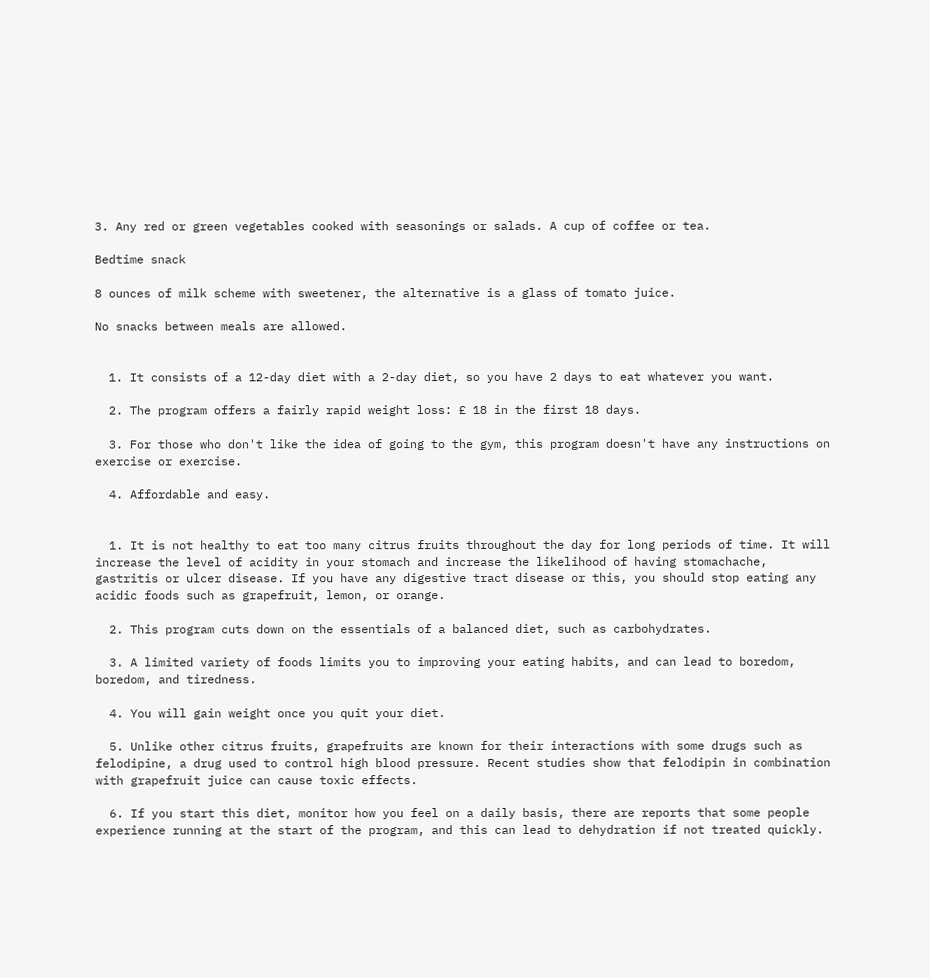3. Any red or green vegetables cooked with seasonings or salads. A cup of coffee or tea.

Bedtime snack

8 ounces of milk scheme with sweetener, the alternative is a glass of tomato juice.

No snacks between meals are allowed.


  1. It consists of a 12-day diet with a 2-day diet, so you have 2 days to eat whatever you want.

  2. The program offers a fairly rapid weight loss: £ 18 in the first 18 days.

  3. For those who don't like the idea of going to the gym, this program doesn't have any instructions on exercise or exercise.

  4. Affordable and easy.


  1. It is not healthy to eat too many citrus fruits throughout the day for long periods of time. It will increase the level of acidity in your stomach and increase the likelihood of having stomachache, gastritis or ulcer disease. If you have any digestive tract disease or this, you should stop eating any acidic foods such as grapefruit, lemon, or orange.

  2. This program cuts down on the essentials of a balanced diet, such as carbohydrates.

  3. A limited variety of foods limits you to improving your eating habits, and can lead to boredom, boredom, and tiredness.

  4. You will gain weight once you quit your diet.

  5. Unlike other citrus fruits, grapefruits are known for their interactions with some drugs such as felodipine, a drug used to control high blood pressure. Recent studies show that felodipin in combination with grapefruit juice can cause toxic effects.

  6. If you start this diet, monitor how you feel on a daily basis, there are reports that some people experience running at the start of the program, and this can lead to dehydration if not treated quickly.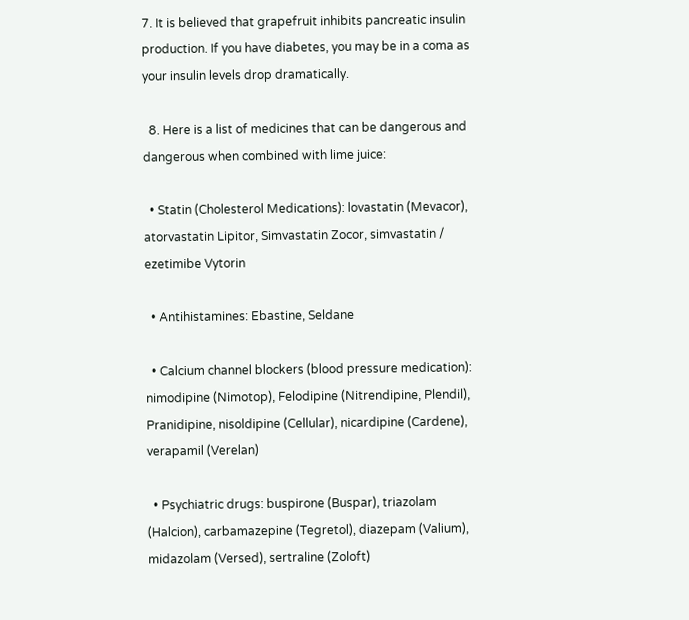7. It is believed that grapefruit inhibits pancreatic insulin production. If you have diabetes, you may be in a coma as your insulin levels drop dramatically.

  8. Here is a list of medicines that can be dangerous and dangerous when combined with lime juice:

  • Statin (Cholesterol Medications): lovastatin (Mevacor), atorvastatin Lipitor, Simvastatin Zocor, simvastatin / ezetimibe Vytorin

  • Antihistamines: Ebastine, Seldane

  • Calcium channel blockers (blood pressure medication): nimodipine (Nimotop), Felodipine (Nitrendipine, Plendil), Pranidipine, nisoldipine (Cellular), nicardipine (Cardene), verapamil (Verelan)

  • Psychiatric drugs: buspirone (Buspar), triazolam (Halcion), carbamazepine (Tegretol), diazepam (Valium), midazolam (Versed), sertraline (Zoloft)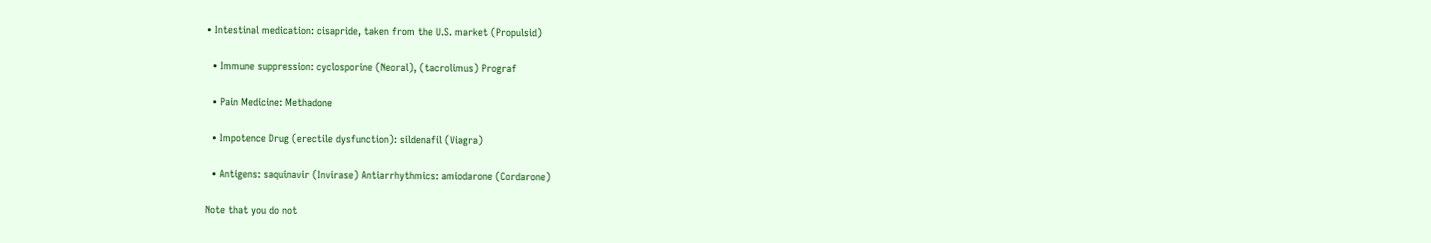• Intestinal medication: cisapride, taken from the U.S. market (Propulsid)

  • Immune suppression: cyclosporine (Neoral), (tacrolimus) Prograf

  • Pain Medicine: Methadone

  • Impotence Drug (erectile dysfunction): sildenafil (Viagra)

  • Antigens: saquinavir (Invirase) Antiarrhythmics: amiodarone (Cordarone)

Note that you do not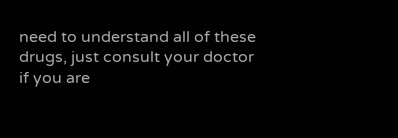need to understand all of these drugs, just consult your doctor if you are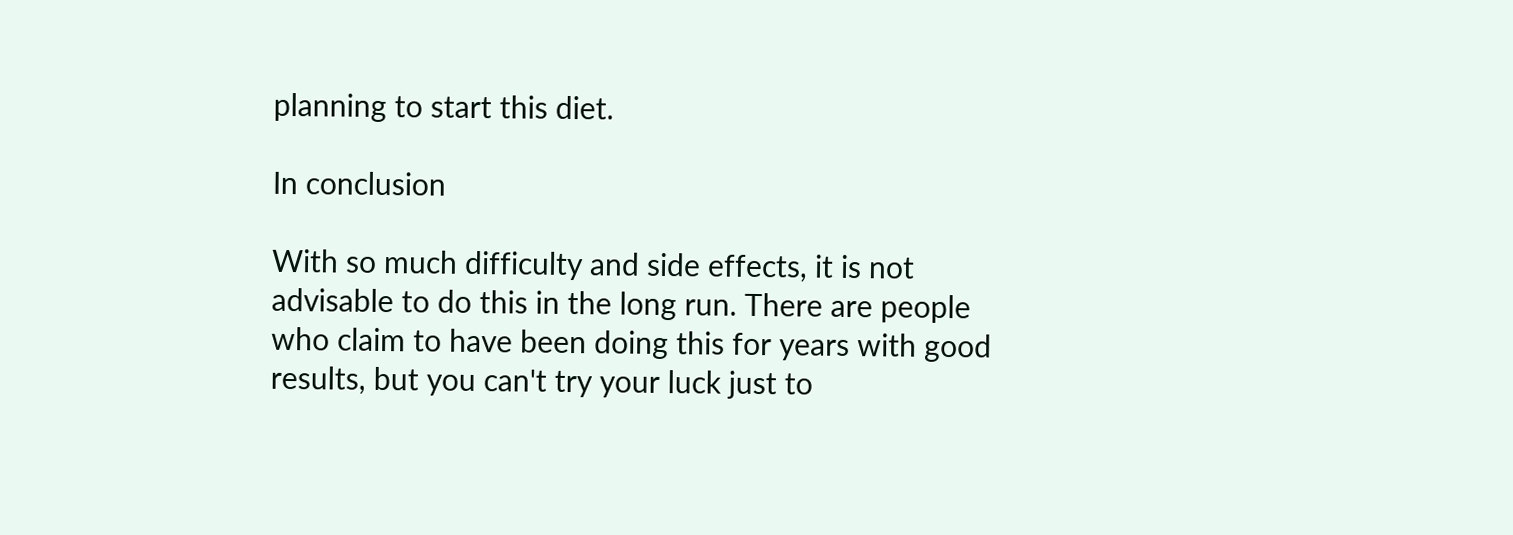planning to start this diet.

In conclusion

With so much difficulty and side effects, it is not advisable to do this in the long run. There are people who claim to have been doing this for years with good results, but you can't try your luck just to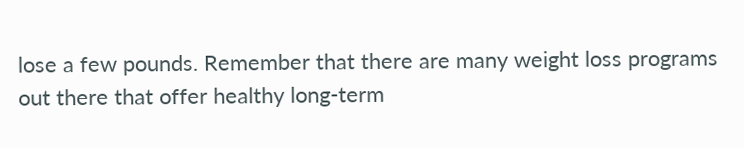lose a few pounds. Remember that there are many weight loss programs out there that offer healthy long-term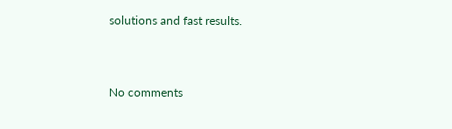solutions and fast results.


No comments